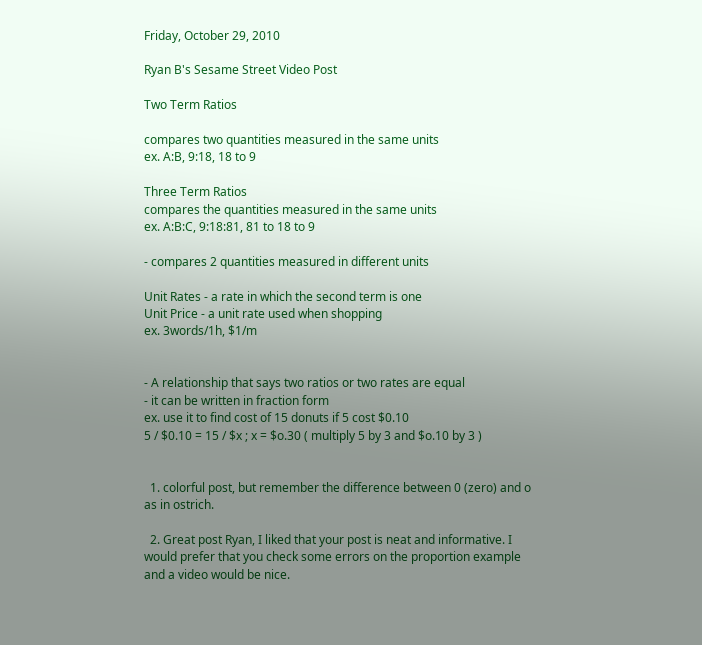Friday, October 29, 2010

Ryan B's Sesame Street Video Post

Two Term Ratios

compares two quantities measured in the same units
ex. A:B, 9:18, 18 to 9

Three Term Ratios
compares the quantities measured in the same units
ex. A:B:C, 9:18:81, 81 to 18 to 9

- compares 2 quantities measured in different units

Unit Rates - a rate in which the second term is one
Unit Price - a unit rate used when shopping
ex. 3words/1h, $1/m


- A relationship that says two ratios or two rates are equal
- it can be written in fraction form
ex. use it to find cost of 15 donuts if 5 cost $0.10
5 / $0.10 = 15 / $x ; x = $o.30 ( multiply 5 by 3 and $o.10 by 3 )


  1. colorful post, but remember the difference between 0 (zero) and o as in ostrich.

  2. Great post Ryan, I liked that your post is neat and informative. I would prefer that you check some errors on the proportion example and a video would be nice.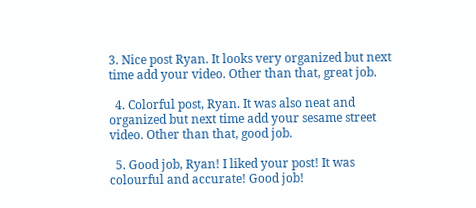3. Nice post Ryan. It looks very organized but next time add your video. Other than that, great job.

  4. Colorful post, Ryan. It was also neat and organized but next time add your sesame street video. Other than that, good job.

  5. Good job, Ryan! I liked your post! It was colourful and accurate! Good job!